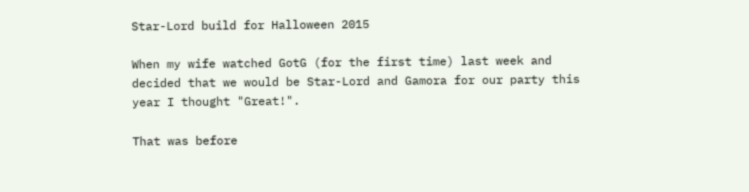Star-Lord build for Halloween 2015

When my wife watched GotG (for the first time) last week and decided that we would be Star-Lord and Gamora for our party this year I thought "Great!".

That was before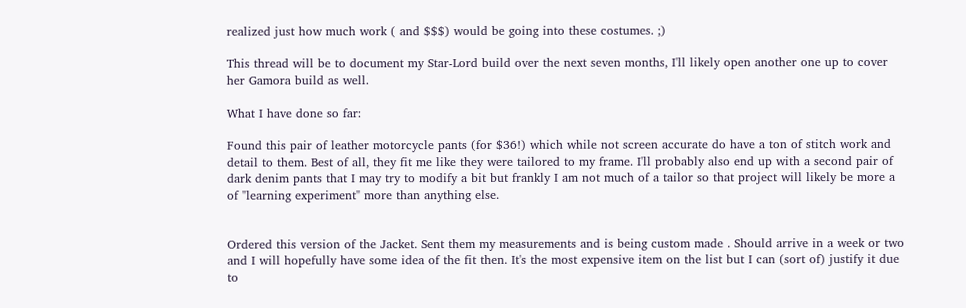realized just how much work ( and $$$) would be going into these costumes. ;)

This thread will be to document my Star-Lord build over the next seven months, I'll likely open another one up to cover her Gamora build as well.

What I have done so far:

Found this pair of leather motorcycle pants (for $36!) which while not screen accurate do have a ton of stitch work and detail to them. Best of all, they fit me like they were tailored to my frame. I'll probably also end up with a second pair of dark denim pants that I may try to modify a bit but frankly I am not much of a tailor so that project will likely be more a of "learning experiment" more than anything else.


Ordered this version of the Jacket. Sent them my measurements and is being custom made . Should arrive in a week or two and I will hopefully have some idea of the fit then. It's the most expensive item on the list but I can (sort of) justify it due to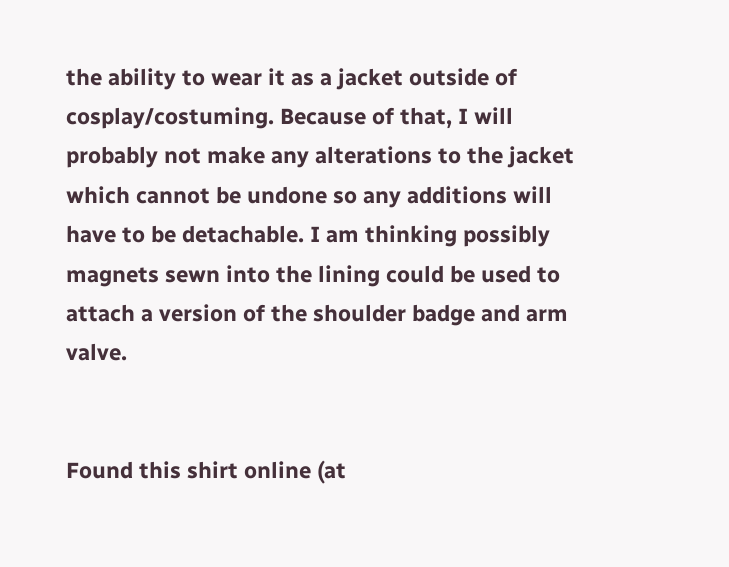the ability to wear it as a jacket outside of cosplay/costuming. Because of that, I will probably not make any alterations to the jacket which cannot be undone so any additions will have to be detachable. I am thinking possibly magnets sewn into the lining could be used to attach a version of the shoulder badge and arm valve.


Found this shirt online (at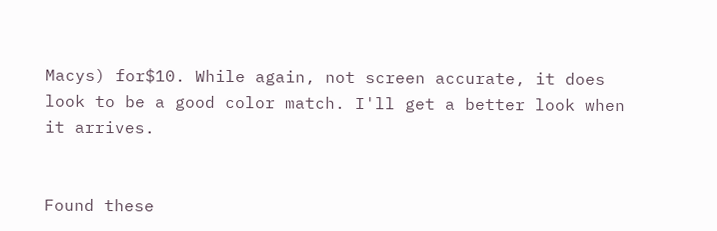Macys) for$10. While again, not screen accurate, it does look to be a good color match. I'll get a better look when it arrives.


Found these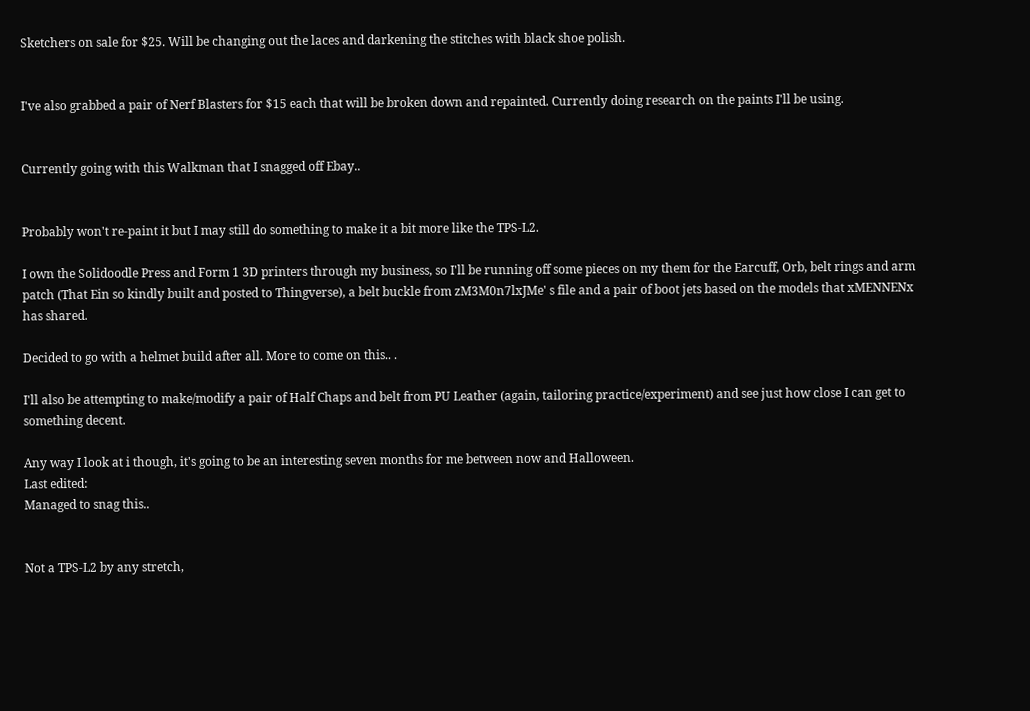Sketchers on sale for $25. Will be changing out the laces and darkening the stitches with black shoe polish.


I've also grabbed a pair of Nerf Blasters for $15 each that will be broken down and repainted. Currently doing research on the paints I'll be using.


Currently going with this Walkman that I snagged off Ebay..


Probably won't re-paint it but I may still do something to make it a bit more like the TPS-L2.

I own the Solidoodle Press and Form 1 3D printers through my business, so I'll be running off some pieces on my them for the Earcuff, Orb, belt rings and arm patch (That Ein so kindly built and posted to Thingverse), a belt buckle from zM3M0n7lxJMe' s file and a pair of boot jets based on the models that xMENNENx has shared.

Decided to go with a helmet build after all. More to come on this.. .

I'll also be attempting to make/modify a pair of Half Chaps and belt from PU Leather (again, tailoring practice/experiment) and see just how close I can get to something decent.

Any way I look at i though, it's going to be an interesting seven months for me between now and Halloween.
Last edited:
Managed to snag this..


Not a TPS-L2 by any stretch,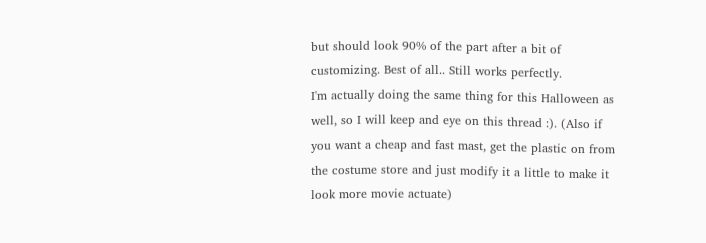but should look 90% of the part after a bit of customizing. Best of all.. Still works perfectly.
I'm actually doing the same thing for this Halloween as well, so I will keep and eye on this thread :). (Also if you want a cheap and fast mast, get the plastic on from the costume store and just modify it a little to make it look more movie actuate)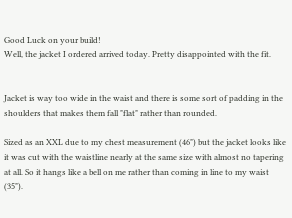Good Luck on your build!
Well, the jacket I ordered arrived today. Pretty disappointed with the fit.


Jacket is way too wide in the waist and there is some sort of padding in the shoulders that makes them fall "flat" rather than rounded.

Sized as an XXL due to my chest measurement (46") but the jacket looks like it was cut with the waistline nearly at the same size with almost no tapering at all. So it hangs like a bell on me rather than coming in line to my waist (35").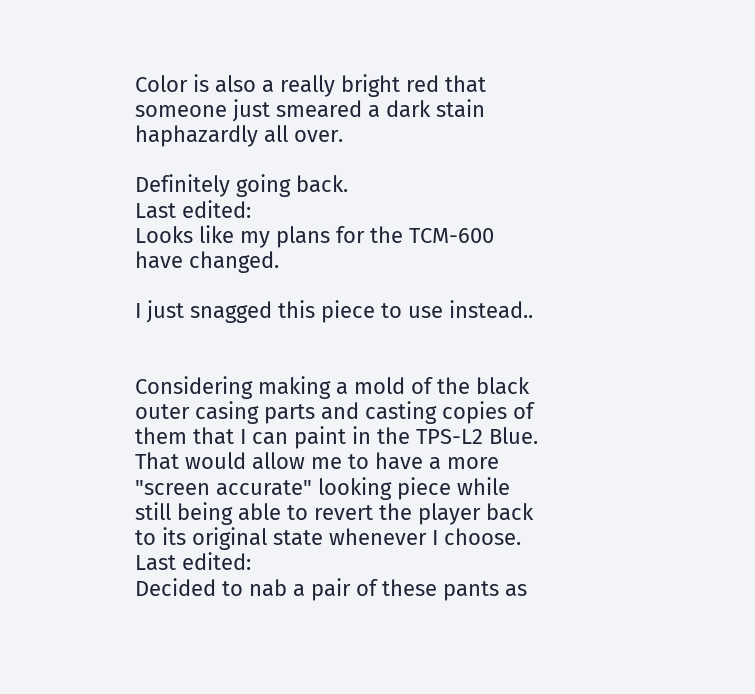Color is also a really bright red that someone just smeared a dark stain haphazardly all over.

Definitely going back.
Last edited:
Looks like my plans for the TCM-600 have changed.

I just snagged this piece to use instead..


Considering making a mold of the black outer casing parts and casting copies of them that I can paint in the TPS-L2 Blue. That would allow me to have a more "screen accurate" looking piece while still being able to revert the player back to its original state whenever I choose.
Last edited:
Decided to nab a pair of these pants as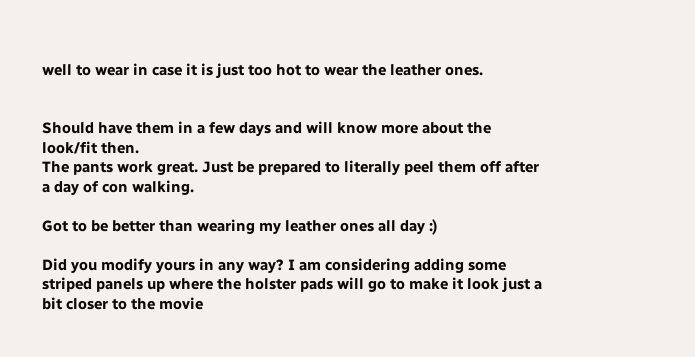well to wear in case it is just too hot to wear the leather ones.


Should have them in a few days and will know more about the look/fit then.
The pants work great. Just be prepared to literally peel them off after a day of con walking.

Got to be better than wearing my leather ones all day :)

Did you modify yours in any way? I am considering adding some striped panels up where the holster pads will go to make it look just a bit closer to the movie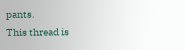pants.
This thread is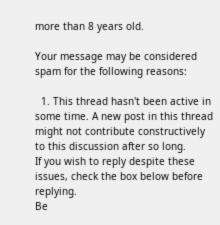more than 8 years old.

Your message may be considered spam for the following reasons:

  1. This thread hasn't been active in some time. A new post in this thread might not contribute constructively to this discussion after so long.
If you wish to reply despite these issues, check the box below before replying.
Be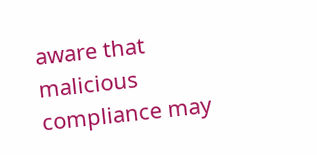aware that malicious compliance may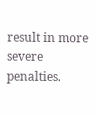result in more severe penalties.